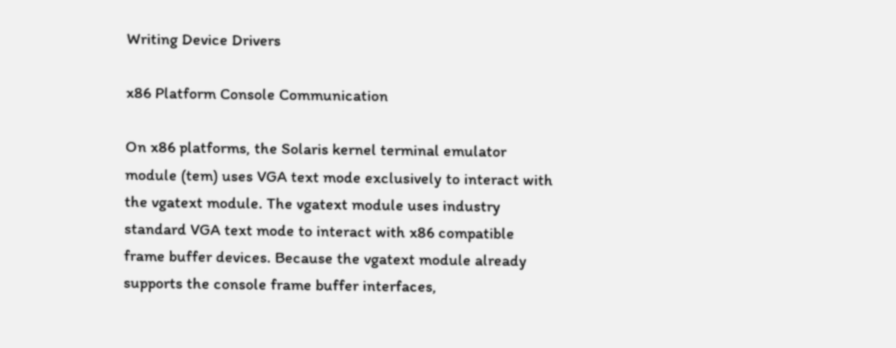Writing Device Drivers

x86 Platform Console Communication

On x86 platforms, the Solaris kernel terminal emulator module (tem) uses VGA text mode exclusively to interact with the vgatext module. The vgatext module uses industry standard VGA text mode to interact with x86 compatible frame buffer devices. Because the vgatext module already supports the console frame buffer interfaces,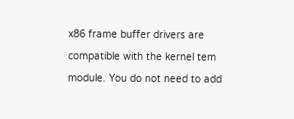x86 frame buffer drivers are compatible with the kernel tem module. You do not need to add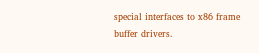special interfaces to x86 frame buffer drivers.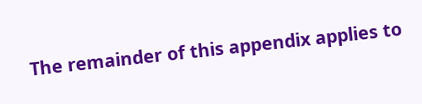The remainder of this appendix applies to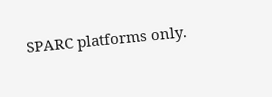SPARC platforms only.